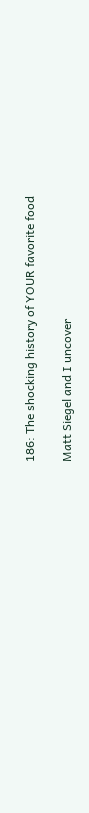186: The shocking history of YOUR favorite food

Matt Siegel and I uncover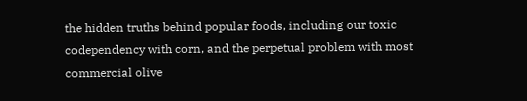the hidden truths behind popular foods, including our toxic codependency with corn, and the perpetual problem with most commercial olive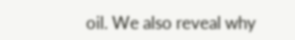oil. We also reveal why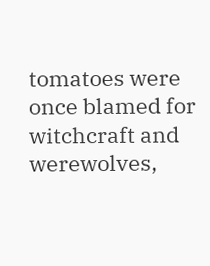tomatoes were once blamed for witchcraft and werewolves,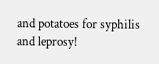and potatoes for syphilis and leprosy!